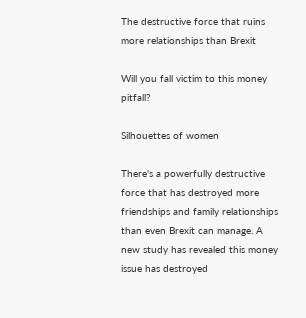The destructive force that ruins more relationships than Brexit

Will you fall victim to this money pitfall?

Silhouettes of women

There's a powerfully destructive force that has destroyed more friendships and family relationships than even Brexit can manage. A new study has revealed this money issue has destroyed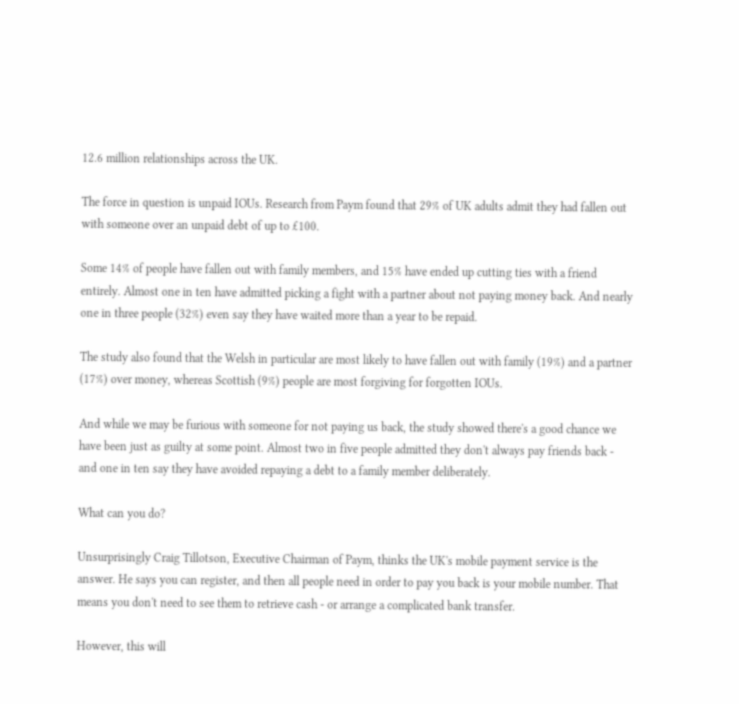12.6 million relationships across the UK.

The force in question is unpaid IOUs. Research from Paym found that 29% of UK adults admit they had fallen out with someone over an unpaid debt of up to £100.

Some 14% of people have fallen out with family members, and 15% have ended up cutting ties with a friend entirely. Almost one in ten have admitted picking a fight with a partner about not paying money back. And nearly one in three people (32%) even say they have waited more than a year to be repaid.

The study also found that the Welsh in particular are most likely to have fallen out with family (19%) and a partner (17%) over money, whereas Scottish (9%) people are most forgiving for forgotten IOUs.

And while we may be furious with someone for not paying us back, the study showed there's a good chance we have been just as guilty at some point. Almost two in five people admitted they don't always pay friends back - and one in ten say they have avoided repaying a debt to a family member deliberately.

What can you do?

Unsurprisingly Craig Tillotson, Executive Chairman of Paym, thinks the UK's mobile payment service is the answer. He says you can register, and then all people need in order to pay you back is your mobile number. That means you don't need to see them to retrieve cash - or arrange a complicated bank transfer.

However, this will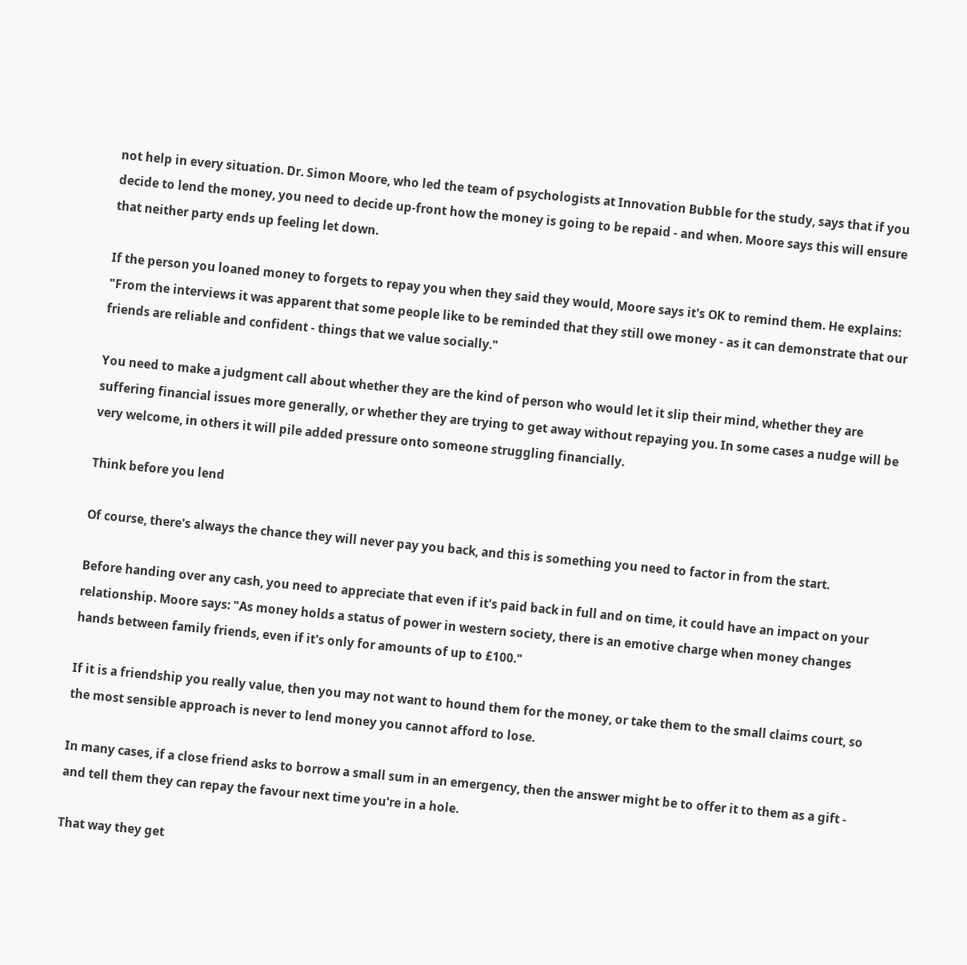not help in every situation. Dr. Simon Moore, who led the team of psychologists at Innovation Bubble for the study, says that if you decide to lend the money, you need to decide up-front how the money is going to be repaid - and when. Moore says this will ensure that neither party ends up feeling let down.

If the person you loaned money to forgets to repay you when they said they would, Moore says it's OK to remind them. He explains: "From the interviews it was apparent that some people like to be reminded that they still owe money - as it can demonstrate that our friends are reliable and confident - things that we value socially."

You need to make a judgment call about whether they are the kind of person who would let it slip their mind, whether they are suffering financial issues more generally, or whether they are trying to get away without repaying you. In some cases a nudge will be very welcome, in others it will pile added pressure onto someone struggling financially.

Think before you lend

Of course, there's always the chance they will never pay you back, and this is something you need to factor in from the start.

Before handing over any cash, you need to appreciate that even if it's paid back in full and on time, it could have an impact on your relationship. Moore says: "As money holds a status of power in western society, there is an emotive charge when money changes hands between family friends, even if it's only for amounts of up to £100."

If it is a friendship you really value, then you may not want to hound them for the money, or take them to the small claims court, so the most sensible approach is never to lend money you cannot afford to lose.

In many cases, if a close friend asks to borrow a small sum in an emergency, then the answer might be to offer it to them as a gift - and tell them they can repay the favour next time you're in a hole.

That way they get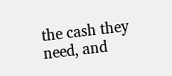the cash they need, and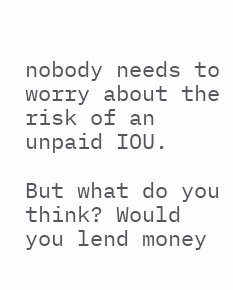nobody needs to worry about the risk of an unpaid IOU.

But what do you think? Would you lend money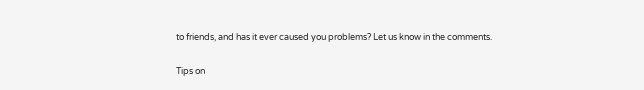to friends, and has it ever caused you problems? Let us know in the comments.

Tips on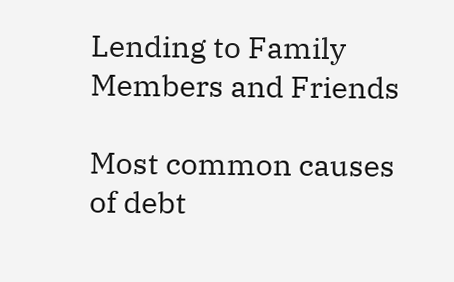Lending to Family Members and Friends

Most common causes of debt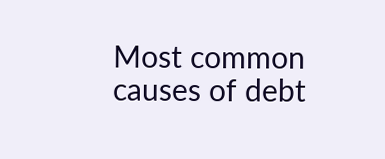Most common causes of debt